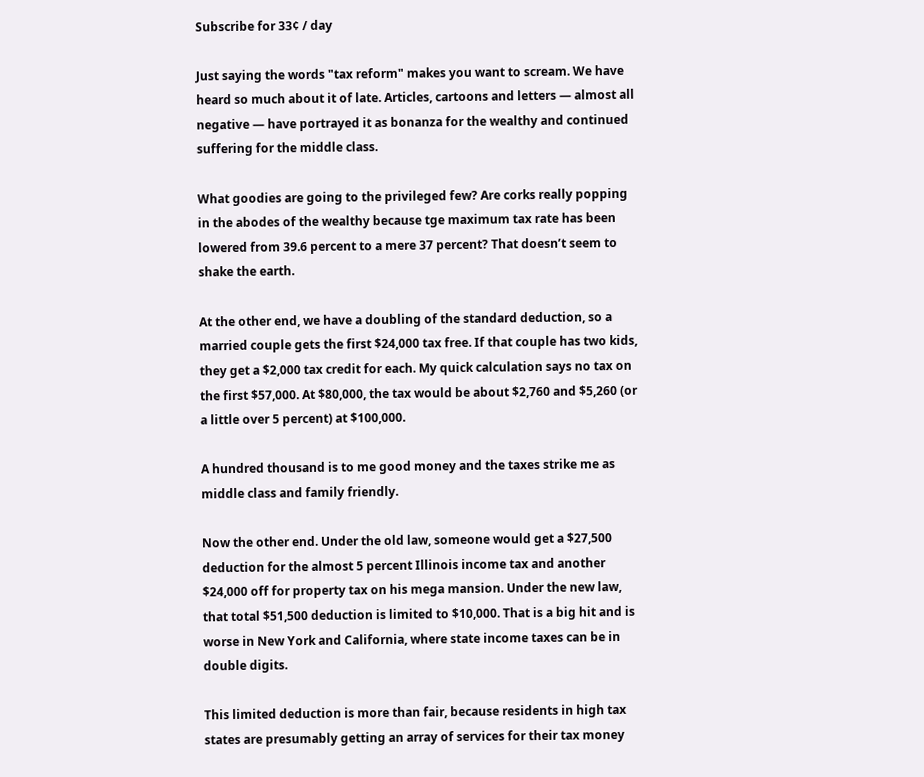Subscribe for 33¢ / day

Just saying the words "tax reform" makes you want to scream. We have heard so much about it of late. Articles, cartoons and letters — almost all negative — have portrayed it as bonanza for the wealthy and continued suffering for the middle class.

What goodies are going to the privileged few? Are corks really popping in the abodes of the wealthy because tge maximum tax rate has been lowered from 39.6 percent to a mere 37 percent? That doesn’t seem to shake the earth.

At the other end, we have a doubling of the standard deduction, so a married couple gets the first $24,000 tax free. If that couple has two kids, they get a $2,000 tax credit for each. My quick calculation says no tax on the first $57,000. At $80,000, the tax would be about $2,760 and $5,260 (or a little over 5 percent) at $100,000.

A hundred thousand is to me good money and the taxes strike me as middle class and family friendly.

Now the other end. Under the old law, someone would get a $27,500 deduction for the almost 5 percent Illinois income tax and another $24,000 off for property tax on his mega mansion. Under the new law, that total $51,500 deduction is limited to $10,000. That is a big hit and is worse in New York and California, where state income taxes can be in double digits.

This limited deduction is more than fair, because residents in high tax states are presumably getting an array of services for their tax money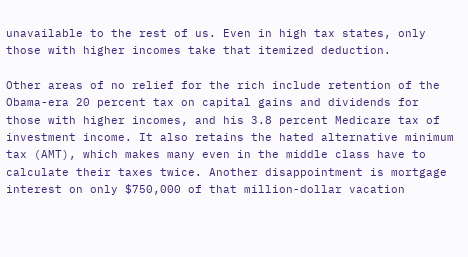unavailable to the rest of us. Even in high tax states, only those with higher incomes take that itemized deduction.

Other areas of no relief for the rich include retention of the Obama-era 20 percent tax on capital gains and dividends for those with higher incomes, and his 3.8 percent Medicare tax of investment income. It also retains the hated alternative minimum tax (AMT), which makes many even in the middle class have to calculate their taxes twice. Another disappointment is mortgage interest on only $750,000 of that million-dollar vacation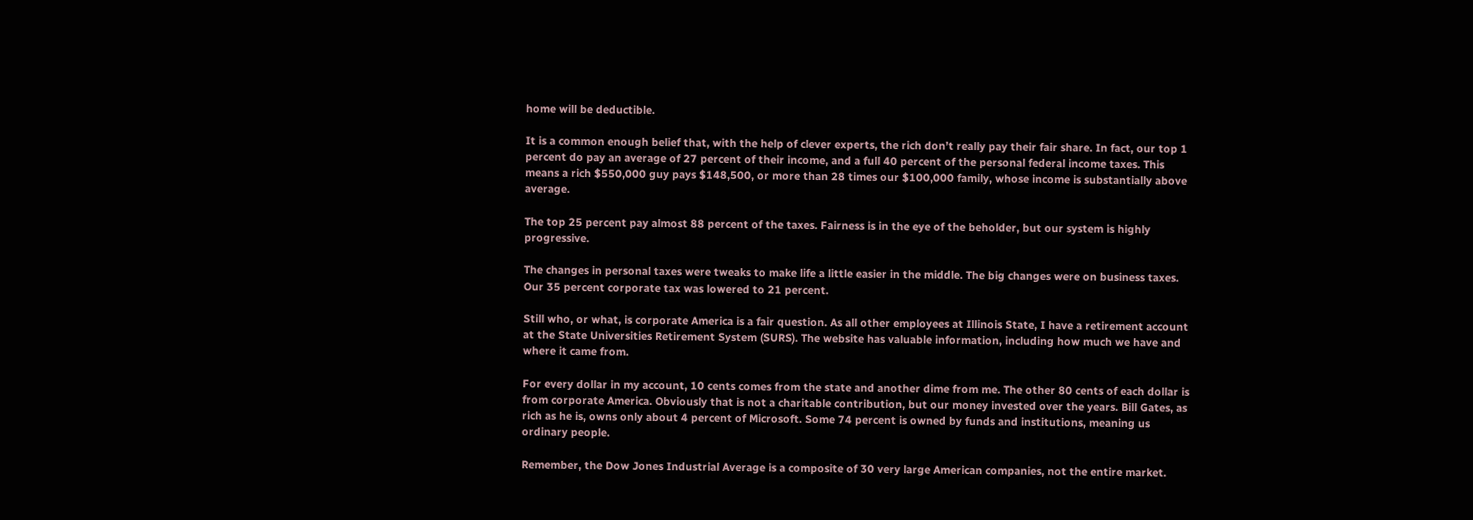home will be deductible.

It is a common enough belief that, with the help of clever experts, the rich don’t really pay their fair share. In fact, our top 1 percent do pay an average of 27 percent of their income, and a full 40 percent of the personal federal income taxes. This means a rich $550,000 guy pays $148,500, or more than 28 times our $100,000 family, whose income is substantially above average.

The top 25 percent pay almost 88 percent of the taxes. Fairness is in the eye of the beholder, but our system is highly progressive.

The changes in personal taxes were tweaks to make life a little easier in the middle. The big changes were on business taxes. Our 35 percent corporate tax was lowered to 21 percent.

Still who, or what, is corporate America is a fair question. As all other employees at Illinois State, I have a retirement account at the State Universities Retirement System (SURS). The website has valuable information, including how much we have and where it came from.

For every dollar in my account, 10 cents comes from the state and another dime from me. The other 80 cents of each dollar is from corporate America. Obviously that is not a charitable contribution, but our money invested over the years. Bill Gates, as rich as he is, owns only about 4 percent of Microsoft. Some 74 percent is owned by funds and institutions, meaning us ordinary people.

Remember, the Dow Jones Industrial Average is a composite of 30 very large American companies, not the entire market.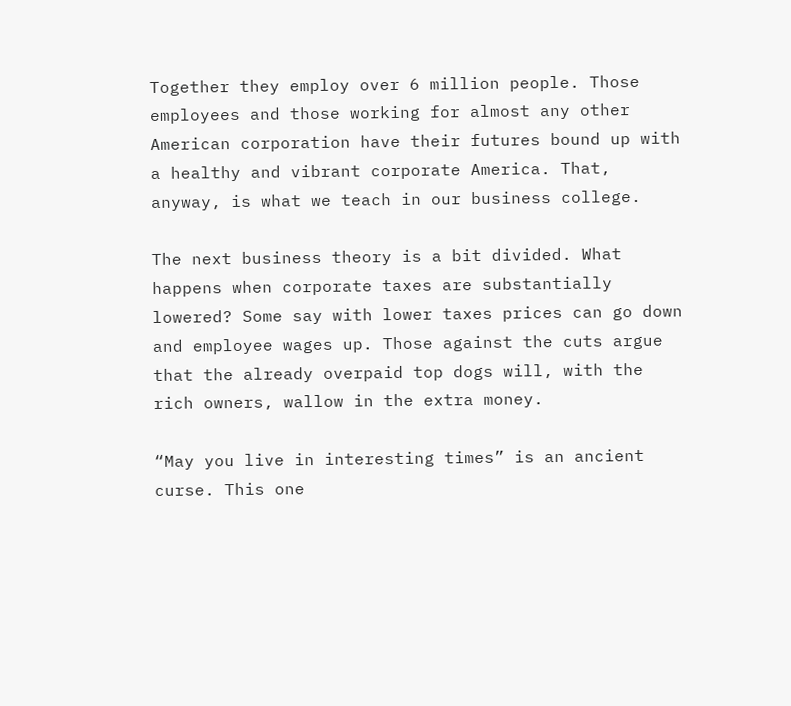Together they employ over 6 million people. Those employees and those working for almost any other American corporation have their futures bound up with a healthy and vibrant corporate America. That, anyway, is what we teach in our business college.

The next business theory is a bit divided. What happens when corporate taxes are substantially lowered? Some say with lower taxes prices can go down and employee wages up. Those against the cuts argue that the already overpaid top dogs will, with the rich owners, wallow in the extra money.

“May you live in interesting times” is an ancient curse. This one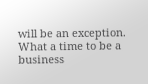will be an exception. What a time to be a business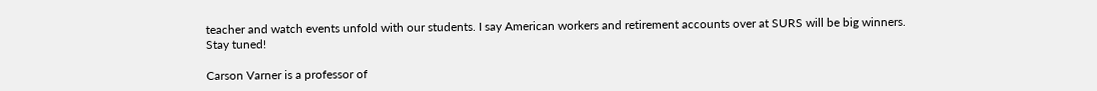teacher and watch events unfold with our students. I say American workers and retirement accounts over at SURS will be big winners. Stay tuned!

Carson Varner is a professor of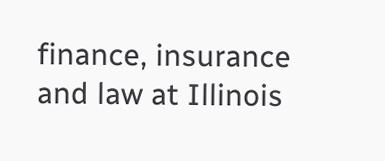finance, insurance and law at Illinois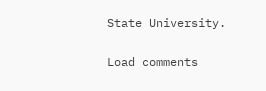State University.


Load comments